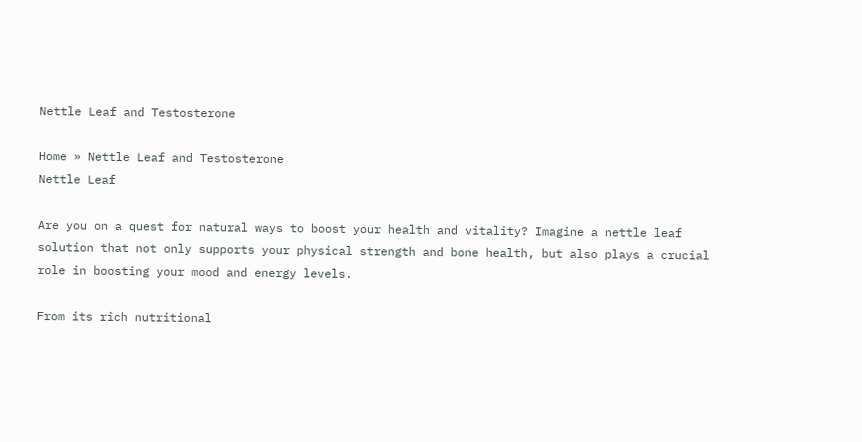Nettle Leaf and Testosterone

Home » Nettle Leaf and Testosterone
Nettle Leaf

Are you on a quest for natural ways to boost your health and vitality? Imagine a nettle leaf solution that not only supports your physical strength and bone health, but also plays a crucial role in boosting your mood and energy levels.

From its rich nutritional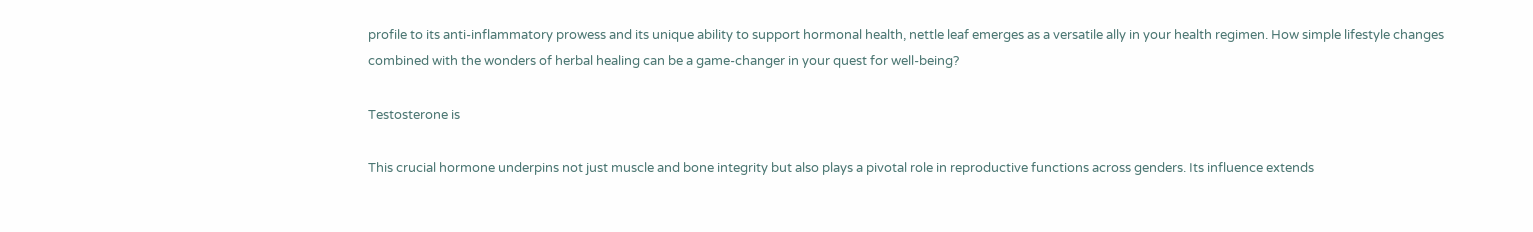profile to its anti-inflammatory prowess and its unique ability to support hormonal health, nettle leaf emerges as a versatile ally in your health regimen. How simple lifestyle changes combined with the wonders of herbal healing can be a game-changer in your quest for well-being?

Testosterone is

This crucial hormone underpins not just muscle and bone integrity but also plays a pivotal role in reproductive functions across genders. Its influence extends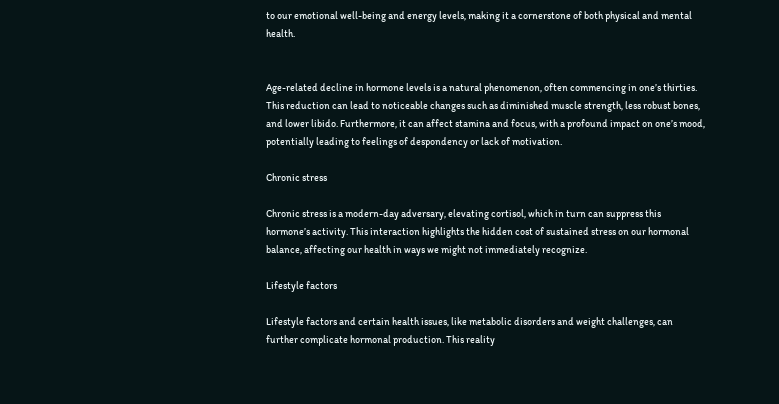to our emotional well-being and energy levels, making it a cornerstone of both physical and mental health.


Age-related decline in hormone levels is a natural phenomenon, often commencing in one’s thirties. This reduction can lead to noticeable changes such as diminished muscle strength, less robust bones, and lower libido. Furthermore, it can affect stamina and focus, with a profound impact on one’s mood, potentially leading to feelings of despondency or lack of motivation.

Chronic stress

Chronic stress is a modern-day adversary, elevating cortisol, which in turn can suppress this hormone’s activity. This interaction highlights the hidden cost of sustained stress on our hormonal balance, affecting our health in ways we might not immediately recognize.

Lifestyle factors

Lifestyle factors and certain health issues, like metabolic disorders and weight challenges, can further complicate hormonal production. This reality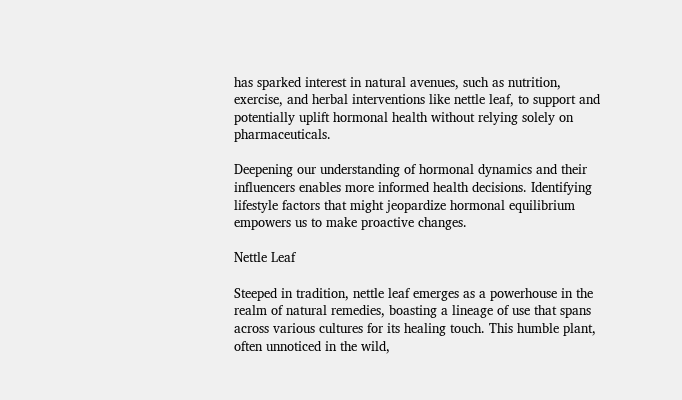has sparked interest in natural avenues, such as nutrition, exercise, and herbal interventions like nettle leaf, to support and potentially uplift hormonal health without relying solely on pharmaceuticals.

Deepening our understanding of hormonal dynamics and their influencers enables more informed health decisions. Identifying lifestyle factors that might jeopardize hormonal equilibrium empowers us to make proactive changes.

Nettle Leaf

Steeped in tradition, nettle leaf emerges as a powerhouse in the realm of natural remedies, boasting a lineage of use that spans across various cultures for its healing touch. This humble plant, often unnoticed in the wild,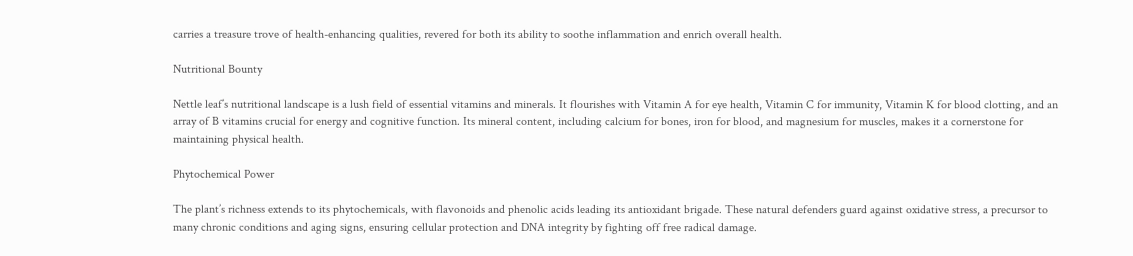carries a treasure trove of health-enhancing qualities, revered for both its ability to soothe inflammation and enrich overall health.

Nutritional Bounty

Nettle leaf’s nutritional landscape is a lush field of essential vitamins and minerals. It flourishes with Vitamin A for eye health, Vitamin C for immunity, Vitamin K for blood clotting, and an array of B vitamins crucial for energy and cognitive function. Its mineral content, including calcium for bones, iron for blood, and magnesium for muscles, makes it a cornerstone for maintaining physical health.

Phytochemical Power

The plant’s richness extends to its phytochemicals, with flavonoids and phenolic acids leading its antioxidant brigade. These natural defenders guard against oxidative stress, a precursor to many chronic conditions and aging signs, ensuring cellular protection and DNA integrity by fighting off free radical damage.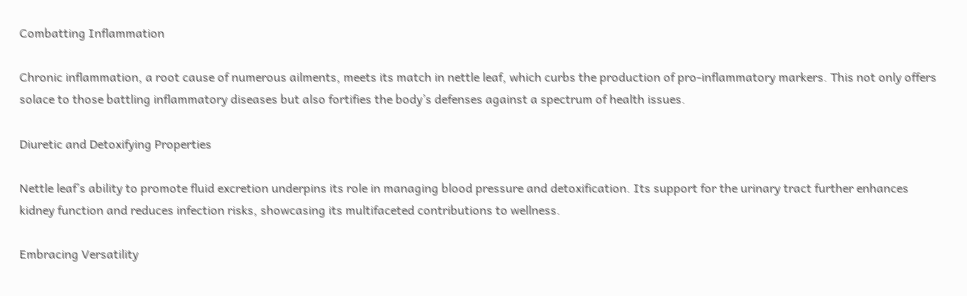Combatting Inflammation

Chronic inflammation, a root cause of numerous ailments, meets its match in nettle leaf, which curbs the production of pro-inflammatory markers. This not only offers solace to those battling inflammatory diseases but also fortifies the body’s defenses against a spectrum of health issues.

Diuretic and Detoxifying Properties

Nettle leaf’s ability to promote fluid excretion underpins its role in managing blood pressure and detoxification. Its support for the urinary tract further enhances kidney function and reduces infection risks, showcasing its multifaceted contributions to wellness.

Embracing Versatility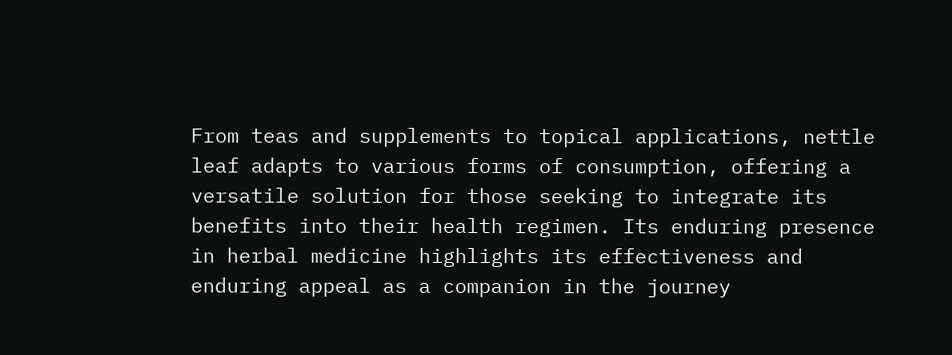From teas and supplements to topical applications, nettle leaf adapts to various forms of consumption, offering a versatile solution for those seeking to integrate its benefits into their health regimen. Its enduring presence in herbal medicine highlights its effectiveness and enduring appeal as a companion in the journey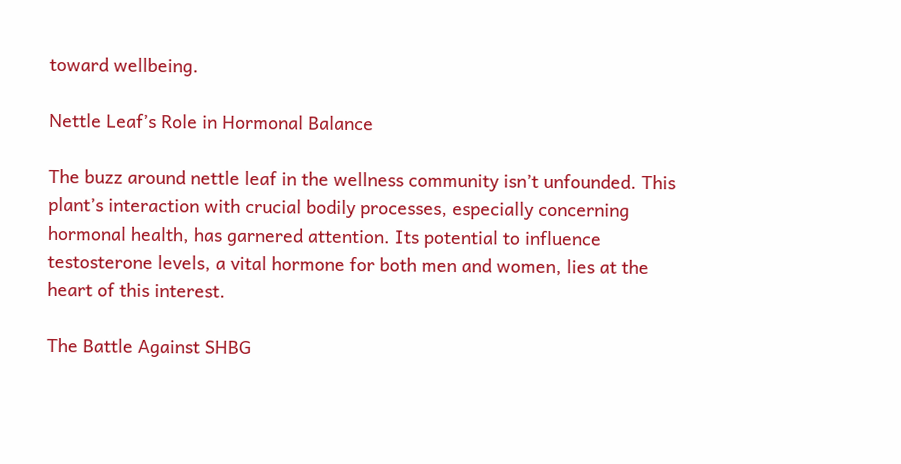toward wellbeing.

Nettle Leaf’s Role in Hormonal Balance

The buzz around nettle leaf in the wellness community isn’t unfounded. This plant’s interaction with crucial bodily processes, especially concerning hormonal health, has garnered attention. Its potential to influence testosterone levels, a vital hormone for both men and women, lies at the heart of this interest.

The Battle Against SHBG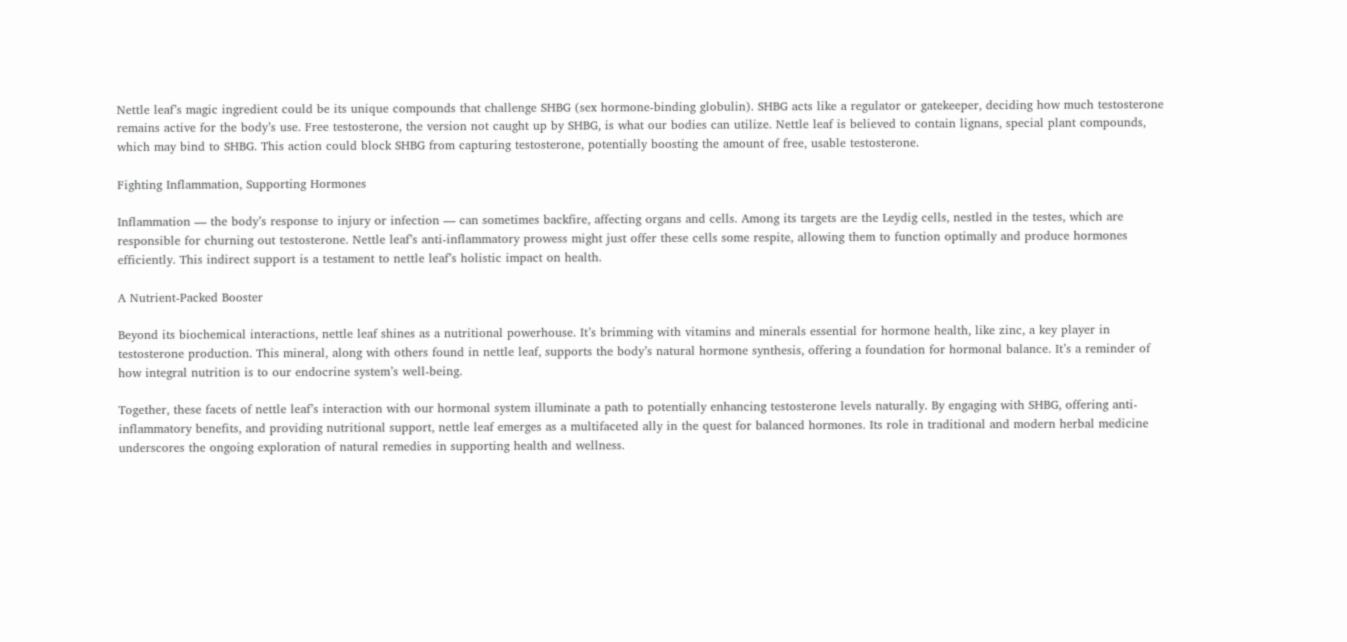Nettle leaf’s magic ingredient could be its unique compounds that challenge SHBG (sex hormone-binding globulin). SHBG acts like a regulator or gatekeeper, deciding how much testosterone remains active for the body’s use. Free testosterone, the version not caught up by SHBG, is what our bodies can utilize. Nettle leaf is believed to contain lignans, special plant compounds, which may bind to SHBG. This action could block SHBG from capturing testosterone, potentially boosting the amount of free, usable testosterone.

Fighting Inflammation, Supporting Hormones

Inflammation — the body’s response to injury or infection — can sometimes backfire, affecting organs and cells. Among its targets are the Leydig cells, nestled in the testes, which are responsible for churning out testosterone. Nettle leaf’s anti-inflammatory prowess might just offer these cells some respite, allowing them to function optimally and produce hormones efficiently. This indirect support is a testament to nettle leaf’s holistic impact on health.

A Nutrient-Packed Booster

Beyond its biochemical interactions, nettle leaf shines as a nutritional powerhouse. It’s brimming with vitamins and minerals essential for hormone health, like zinc, a key player in testosterone production. This mineral, along with others found in nettle leaf, supports the body’s natural hormone synthesis, offering a foundation for hormonal balance. It’s a reminder of how integral nutrition is to our endocrine system’s well-being.

Together, these facets of nettle leaf’s interaction with our hormonal system illuminate a path to potentially enhancing testosterone levels naturally. By engaging with SHBG, offering anti-inflammatory benefits, and providing nutritional support, nettle leaf emerges as a multifaceted ally in the quest for balanced hormones. Its role in traditional and modern herbal medicine underscores the ongoing exploration of natural remedies in supporting health and wellness.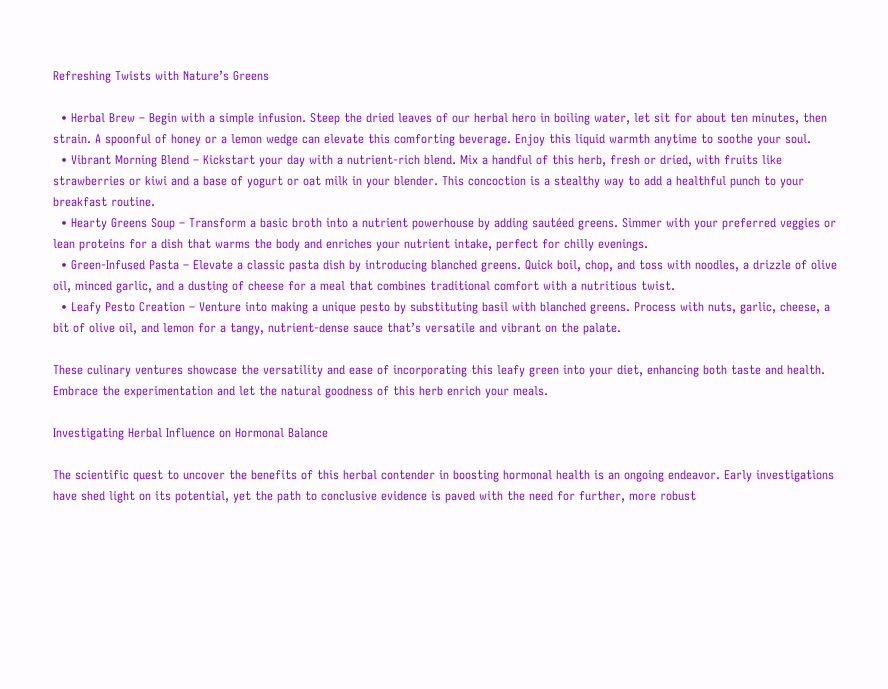Refreshing Twists with Nature’s Greens

  • Herbal Brew – Begin with a simple infusion. Steep the dried leaves of our herbal hero in boiling water, let sit for about ten minutes, then strain. A spoonful of honey or a lemon wedge can elevate this comforting beverage. Enjoy this liquid warmth anytime to soothe your soul.
  • Vibrant Morning Blend – Kickstart your day with a nutrient-rich blend. Mix a handful of this herb, fresh or dried, with fruits like strawberries or kiwi and a base of yogurt or oat milk in your blender. This concoction is a stealthy way to add a healthful punch to your breakfast routine.
  • Hearty Greens Soup – Transform a basic broth into a nutrient powerhouse by adding sautéed greens. Simmer with your preferred veggies or lean proteins for a dish that warms the body and enriches your nutrient intake, perfect for chilly evenings.
  • Green-Infused Pasta – Elevate a classic pasta dish by introducing blanched greens. Quick boil, chop, and toss with noodles, a drizzle of olive oil, minced garlic, and a dusting of cheese for a meal that combines traditional comfort with a nutritious twist.
  • Leafy Pesto Creation – Venture into making a unique pesto by substituting basil with blanched greens. Process with nuts, garlic, cheese, a bit of olive oil, and lemon for a tangy, nutrient-dense sauce that’s versatile and vibrant on the palate.

These culinary ventures showcase the versatility and ease of incorporating this leafy green into your diet, enhancing both taste and health. Embrace the experimentation and let the natural goodness of this herb enrich your meals.

Investigating Herbal Influence on Hormonal Balance

The scientific quest to uncover the benefits of this herbal contender in boosting hormonal health is an ongoing endeavor. Early investigations have shed light on its potential, yet the path to conclusive evidence is paved with the need for further, more robust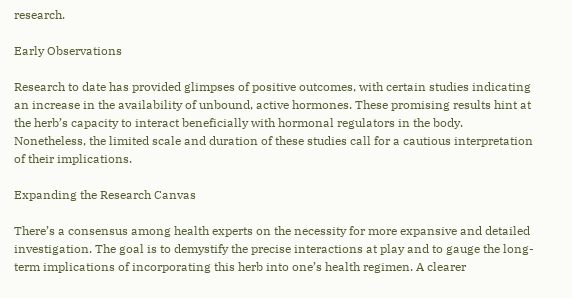research.

Early Observations

Research to date has provided glimpses of positive outcomes, with certain studies indicating an increase in the availability of unbound, active hormones. These promising results hint at the herb’s capacity to interact beneficially with hormonal regulators in the body. Nonetheless, the limited scale and duration of these studies call for a cautious interpretation of their implications.

Expanding the Research Canvas

There’s a consensus among health experts on the necessity for more expansive and detailed investigation. The goal is to demystify the precise interactions at play and to gauge the long-term implications of incorporating this herb into one’s health regimen. A clearer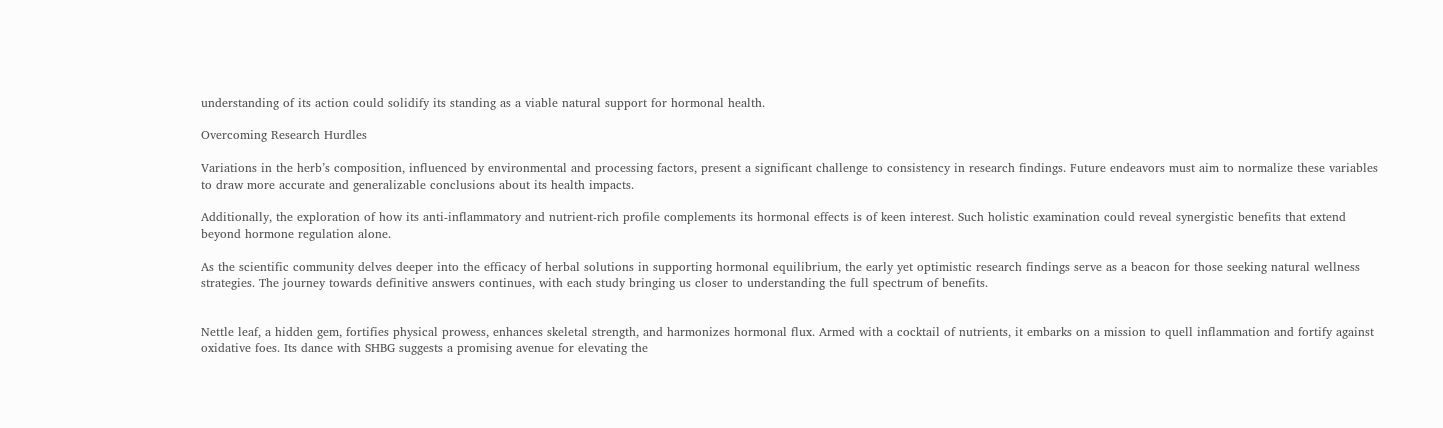understanding of its action could solidify its standing as a viable natural support for hormonal health.

Overcoming Research Hurdles

Variations in the herb’s composition, influenced by environmental and processing factors, present a significant challenge to consistency in research findings. Future endeavors must aim to normalize these variables to draw more accurate and generalizable conclusions about its health impacts.

Additionally, the exploration of how its anti-inflammatory and nutrient-rich profile complements its hormonal effects is of keen interest. Such holistic examination could reveal synergistic benefits that extend beyond hormone regulation alone.

As the scientific community delves deeper into the efficacy of herbal solutions in supporting hormonal equilibrium, the early yet optimistic research findings serve as a beacon for those seeking natural wellness strategies. The journey towards definitive answers continues, with each study bringing us closer to understanding the full spectrum of benefits.


Nettle leaf, a hidden gem, fortifies physical prowess, enhances skeletal strength, and harmonizes hormonal flux. Armed with a cocktail of nutrients, it embarks on a mission to quell inflammation and fortify against oxidative foes. Its dance with SHBG suggests a promising avenue for elevating the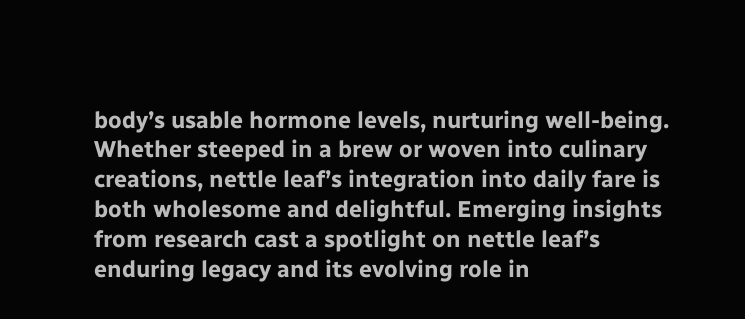body’s usable hormone levels, nurturing well-being. Whether steeped in a brew or woven into culinary creations, nettle leaf’s integration into daily fare is both wholesome and delightful. Emerging insights from research cast a spotlight on nettle leaf’s enduring legacy and its evolving role in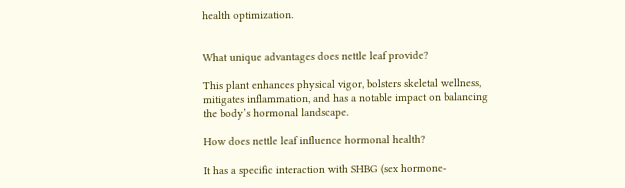health optimization.


What unique advantages does nettle leaf provide?

This plant enhances physical vigor, bolsters skeletal wellness, mitigates inflammation, and has a notable impact on balancing the body’s hormonal landscape.

How does nettle leaf influence hormonal health?

It has a specific interaction with SHBG (sex hormone-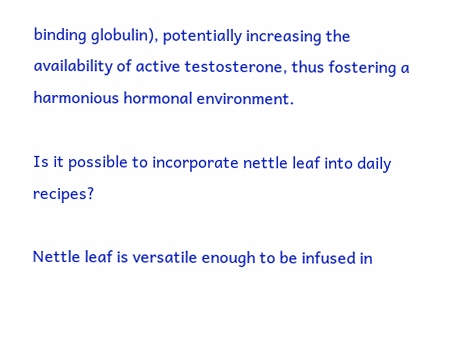binding globulin), potentially increasing the availability of active testosterone, thus fostering a harmonious hormonal environment.

Is it possible to incorporate nettle leaf into daily recipes?

Nettle leaf is versatile enough to be infused in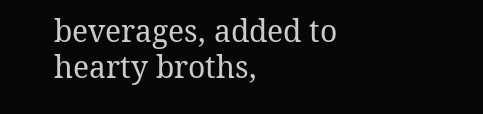beverages, added to hearty broths,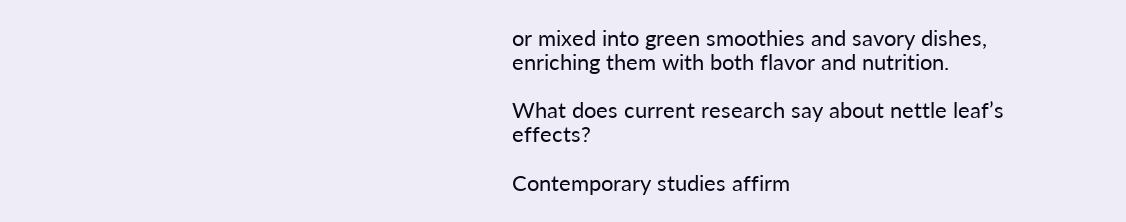or mixed into green smoothies and savory dishes, enriching them with both flavor and nutrition.

What does current research say about nettle leaf’s effects?

Contemporary studies affirm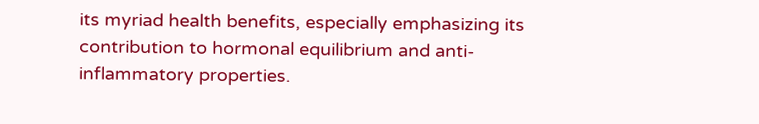its myriad health benefits, especially emphasizing its contribution to hormonal equilibrium and anti-inflammatory properties.